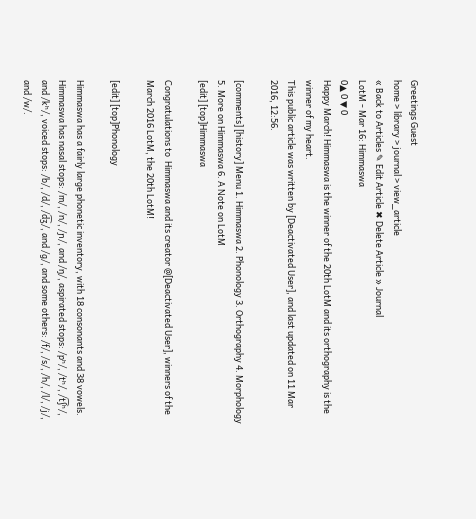Greetings Guest
home > library > journal > view_article
« Back to Articles ✎ Edit Article ✖ Delete Article » Journal
LotM - Mar 16: Himmaswa
0▲ 0 ▼ 0
Happy March! Himmaswa is the winner of the 20th LotM and its orthography is the winner of my heart.
This public article was written by [Deactivated User], and last updated on 11 Mar 2016, 12:56.

[comments] [history] Menu 1. Himmaswa 2. Phonology 3. Orthography 4. Morphology 5. More on Himmaswa 6. A Note on LotM
[edit] [top]Himmaswa

Congratulations to  Himmaswa and its creator @[Deactivated User], winners of the March 2016 LotM, the 20th LotM!

[edit] [top]Phonology

Himmaswa has a fairly large phonetic inventory, with 18 consonants and 38 vowels. Himmaswa has nasal stops: /m/, /n/, /ɲ/, and /ŋ/, aspirated stops: /pʰ/, /tʰ/, /t͡ʃʰ/, and /kʰ/, voiced stops: /b/, /d/, /d͡ʒ/, and /g/, and some others: /f/, /s/, /h/, /l/, /j/, and /w/.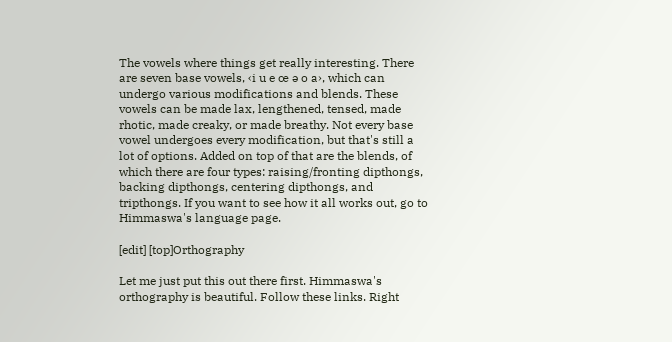The vowels where things get really interesting. There are seven base vowels, ‹i u e œ ə o a›, which can undergo various modifications and blends. These vowels can be made lax, lengthened, tensed, made rhotic, made creaky, or made breathy. Not every base vowel undergoes every modification, but that's still a lot of options. Added on top of that are the blends, of which there are four types: raising/fronting dipthongs, backing dipthongs, centering dipthongs, and tripthongs. If you want to see how it all works out, go to Himmaswa's language page.

[edit] [top]Orthography

Let me just put this out there first. Himmaswa's orthography is beautiful. Follow these links. Right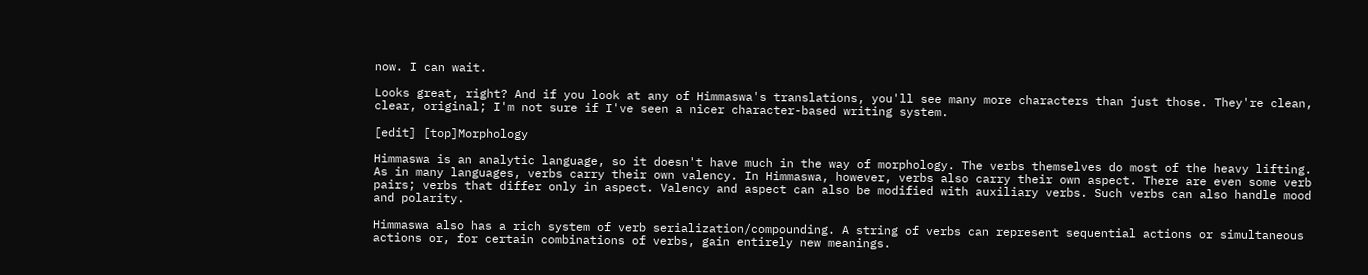now. I can wait.

Looks great, right? And if you look at any of Himmaswa's translations, you'll see many more characters than just those. They're clean, clear, original; I'm not sure if I've seen a nicer character-based writing system.

[edit] [top]Morphology

Himmaswa is an analytic language, so it doesn't have much in the way of morphology. The verbs themselves do most of the heavy lifting. As in many languages, verbs carry their own valency. In Himmaswa, however, verbs also carry their own aspect. There are even some verb pairs; verbs that differ only in aspect. Valency and aspect can also be modified with auxiliary verbs. Such verbs can also handle mood and polarity.

Himmaswa also has a rich system of verb serialization/compounding. A string of verbs can represent sequential actions or simultaneous actions or, for certain combinations of verbs, gain entirely new meanings.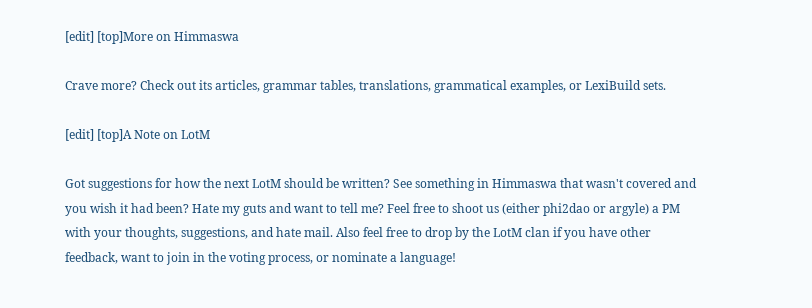[edit] [top]More on Himmaswa

Crave more? Check out its articles, grammar tables, translations, grammatical examples, or LexiBuild sets.

[edit] [top]A Note on LotM

Got suggestions for how the next LotM should be written? See something in Himmaswa that wasn't covered and you wish it had been? Hate my guts and want to tell me? Feel free to shoot us (either phi2dao or argyle) a PM with your thoughts, suggestions, and hate mail. Also feel free to drop by the LotM clan if you have other feedback, want to join in the voting process, or nominate a language!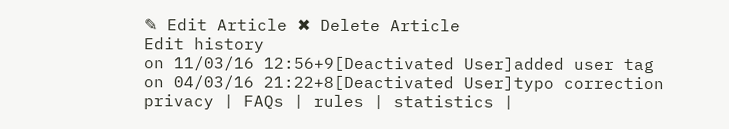✎ Edit Article ✖ Delete Article
Edit history
on 11/03/16 12:56+9[Deactivated User]added user tag
on 04/03/16 21:22+8[Deactivated User]typo correction
privacy | FAQs | rules | statistics |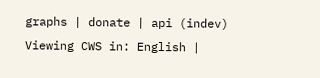graphs | donate | api (indev)
Viewing CWS in: English |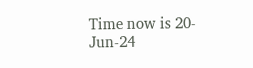Time now is 20-Jun-24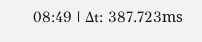08:49 | Δt: 387.723ms